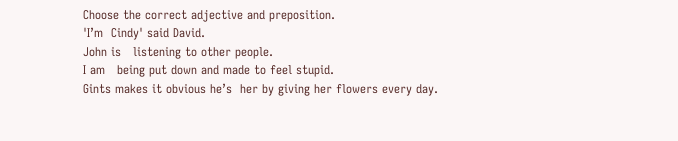Choose the correct adjective and preposition.
'I’m  Cindy' said David.
John is   listening to other people.
I am   being put down and made to feel stupid.
Gints makes it obvious he’s  her by giving her flowers every day.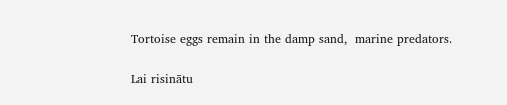Tortoise eggs remain in the damp sand,  marine predators.

Lai risinātu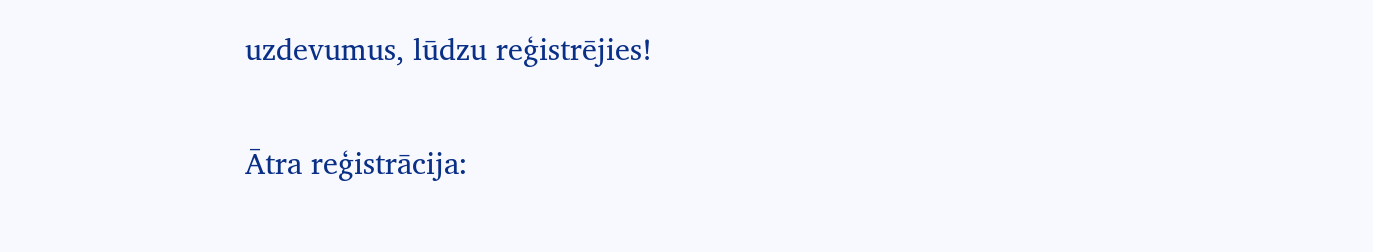uzdevumus, lūdzu reģistrējies!

Ātra reģistrācija: